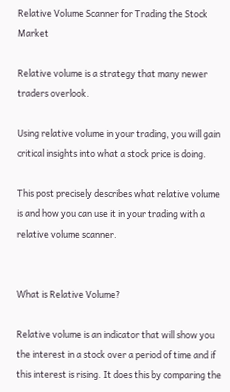Relative Volume Scanner for Trading the Stock Market

Relative volume is a strategy that many newer traders overlook.

Using relative volume in your trading, you will gain critical insights into what a stock price is doing.

This post precisely describes what relative volume is and how you can use it in your trading with a relative volume scanner.


What is Relative Volume?

Relative volume is an indicator that will show you the interest in a stock over a period of time and if this interest is rising. It does this by comparing the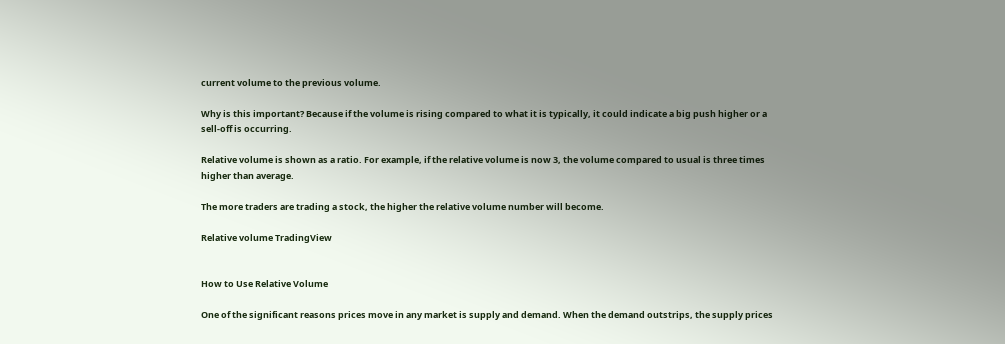current volume to the previous volume.

Why is this important? Because if the volume is rising compared to what it is typically, it could indicate a big push higher or a sell-off is occurring.

Relative volume is shown as a ratio. For example, if the relative volume is now 3, the volume compared to usual is three times higher than average.

The more traders are trading a stock, the higher the relative volume number will become.

Relative volume TradingView


How to Use Relative Volume

One of the significant reasons prices move in any market is supply and demand. When the demand outstrips, the supply prices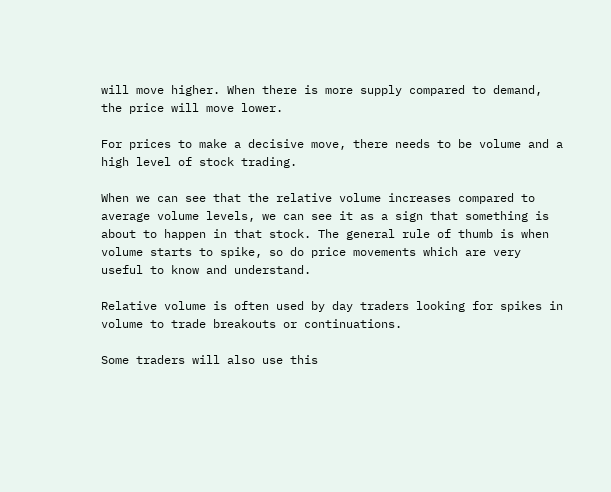will move higher. When there is more supply compared to demand, the price will move lower.

For prices to make a decisive move, there needs to be volume and a high level of stock trading.

When we can see that the relative volume increases compared to average volume levels, we can see it as a sign that something is about to happen in that stock. The general rule of thumb is when volume starts to spike, so do price movements which are very useful to know and understand.

Relative volume is often used by day traders looking for spikes in volume to trade breakouts or continuations.

Some traders will also use this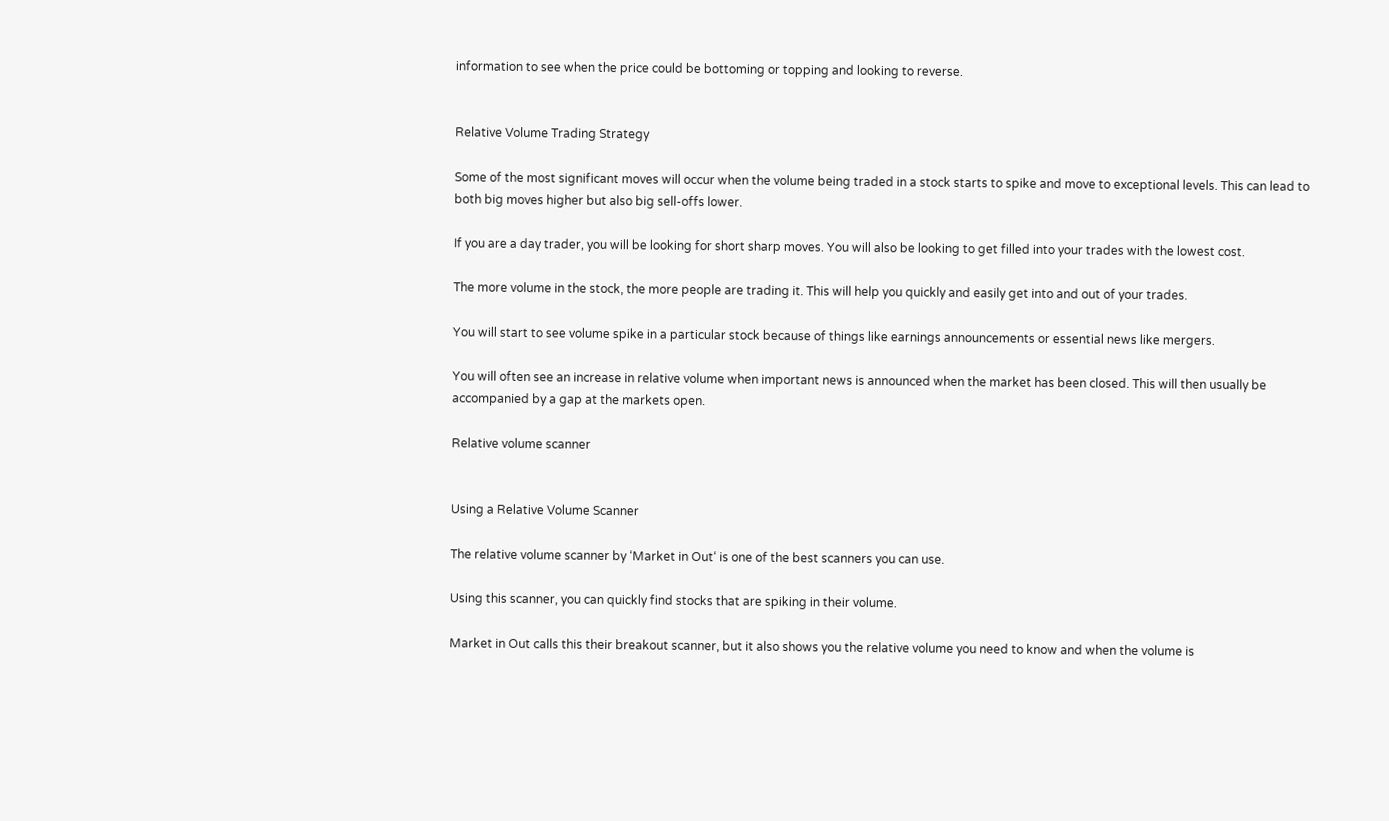information to see when the price could be bottoming or topping and looking to reverse.


Relative Volume Trading Strategy

Some of the most significant moves will occur when the volume being traded in a stock starts to spike and move to exceptional levels. This can lead to both big moves higher but also big sell-offs lower.

If you are a day trader, you will be looking for short sharp moves. You will also be looking to get filled into your trades with the lowest cost.

The more volume in the stock, the more people are trading it. This will help you quickly and easily get into and out of your trades.

You will start to see volume spike in a particular stock because of things like earnings announcements or essential news like mergers.

You will often see an increase in relative volume when important news is announced when the market has been closed. This will then usually be accompanied by a gap at the markets open.

Relative volume scanner


Using a Relative Volume Scanner

The relative volume scanner by ‘Market in Out‘ is one of the best scanners you can use.

Using this scanner, you can quickly find stocks that are spiking in their volume.

Market in Out calls this their breakout scanner, but it also shows you the relative volume you need to know and when the volume is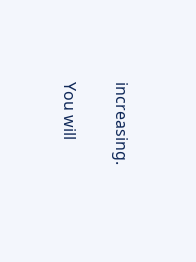increasing.

You will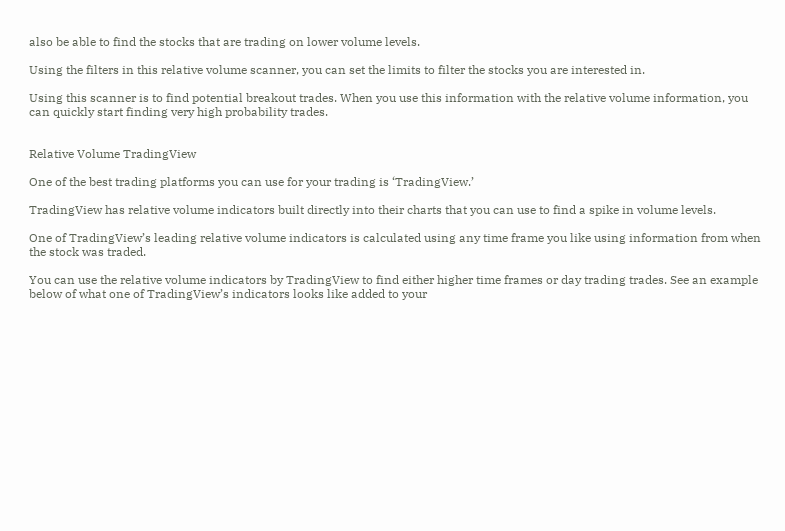also be able to find the stocks that are trading on lower volume levels.

Using the filters in this relative volume scanner, you can set the limits to filter the stocks you are interested in.

Using this scanner is to find potential breakout trades. When you use this information with the relative volume information, you can quickly start finding very high probability trades.


Relative Volume TradingView

One of the best trading platforms you can use for your trading is ‘TradingView.’

TradingView has relative volume indicators built directly into their charts that you can use to find a spike in volume levels.

One of TradingView’s leading relative volume indicators is calculated using any time frame you like using information from when the stock was traded.

You can use the relative volume indicators by TradingView to find either higher time frames or day trading trades. See an example below of what one of TradingView’s indicators looks like added to your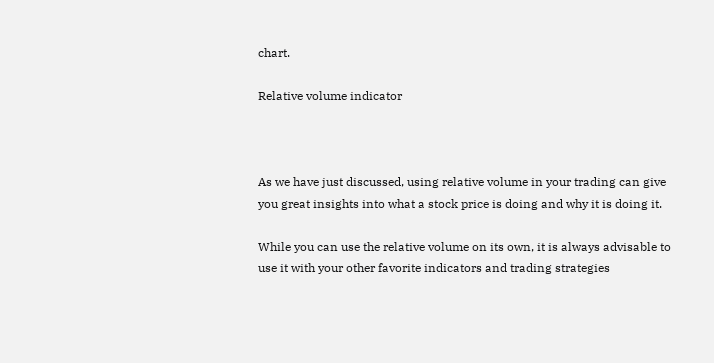chart.

Relative volume indicator



As we have just discussed, using relative volume in your trading can give you great insights into what a stock price is doing and why it is doing it.

While you can use the relative volume on its own, it is always advisable to use it with your other favorite indicators and trading strategies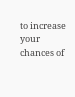to increase your chances of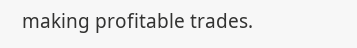making profitable trades.